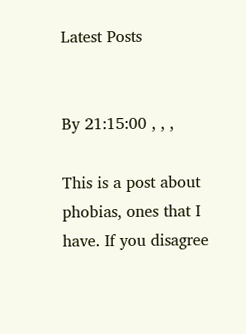Latest Posts


By 21:15:00 , , ,

This is a post about phobias, ones that I have. If you disagree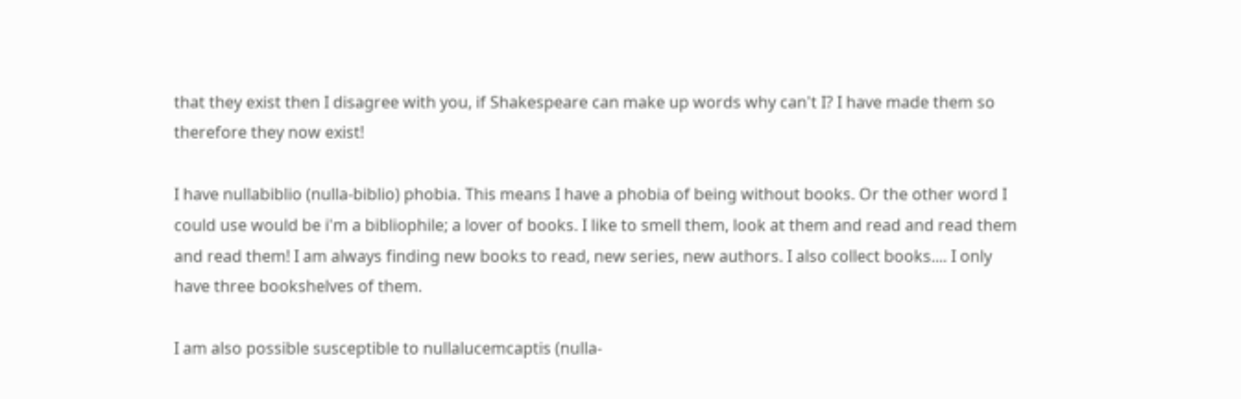that they exist then I disagree with you, if Shakespeare can make up words why can't I? I have made them so therefore they now exist!

I have nullabiblio (nulla-biblio) phobia. This means I have a phobia of being without books. Or the other word I could use would be i'm a bibliophile; a lover of books. I like to smell them, look at them and read and read them and read them! I am always finding new books to read, new series, new authors. I also collect books.... I only have three bookshelves of them.

I am also possible susceptible to nullalucemcaptis (nulla-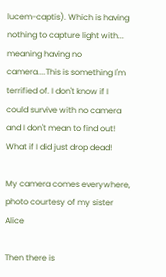lucem-captis). Which is having nothing to capture light with... meaning having no camera....This is something I'm terrified of. I don't know if I could survive with no camera and I don't mean to find out! What if I did just drop dead!

My camera comes everywhere, photo courtesy of my sister Alice

Then there is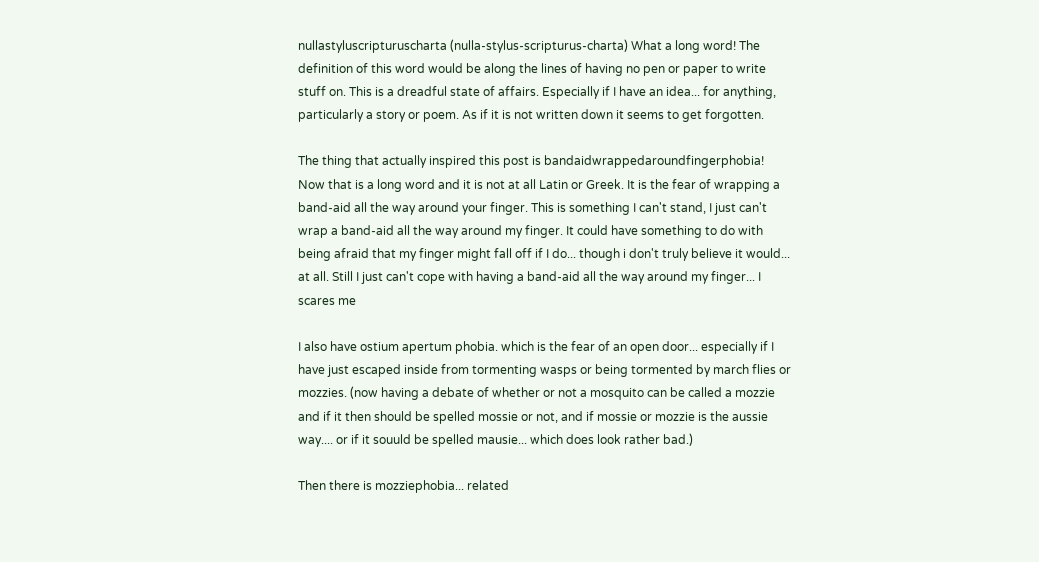nullastyluscripturuscharta (nulla-stylus-scripturus-charta) What a long word! The definition of this word would be along the lines of having no pen or paper to write stuff on. This is a dreadful state of affairs. Especially if I have an idea... for anything, particularly a story or poem. As if it is not written down it seems to get forgotten.

The thing that actually inspired this post is bandaidwrappedaroundfingerphobia! Now that is a long word and it is not at all Latin or Greek. It is the fear of wrapping a band-aid all the way around your finger. This is something I can't stand, I just can't wrap a band-aid all the way around my finger. It could have something to do with being afraid that my finger might fall off if I do... though i don't truly believe it would... at all. Still I just can't cope with having a band-aid all the way around my finger... I scares me

I also have ostium apertum phobia. which is the fear of an open door... especially if I have just escaped inside from tormenting wasps or being tormented by march flies or mozzies. (now having a debate of whether or not a mosquito can be called a mozzie and if it then should be spelled mossie or not, and if mossie or mozzie is the aussie way.... or if it souuld be spelled mausie... which does look rather bad.)

Then there is mozziephobia... related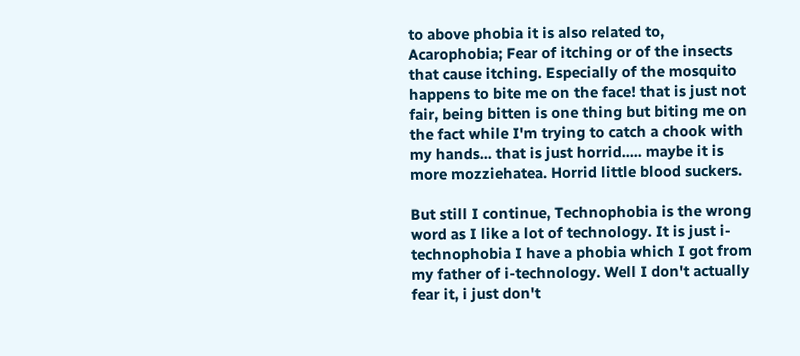to above phobia it is also related to, Acarophobia; Fear of itching or of the insects that cause itching. Especially of the mosquito happens to bite me on the face! that is just not fair, being bitten is one thing but biting me on the fact while I'm trying to catch a chook with my hands... that is just horrid..... maybe it is more mozziehatea. Horrid little blood suckers.

But still I continue, Technophobia is the wrong word as I like a lot of technology. It is just i-technophobia I have a phobia which I got from my father of i-technology. Well I don't actually fear it, i just don't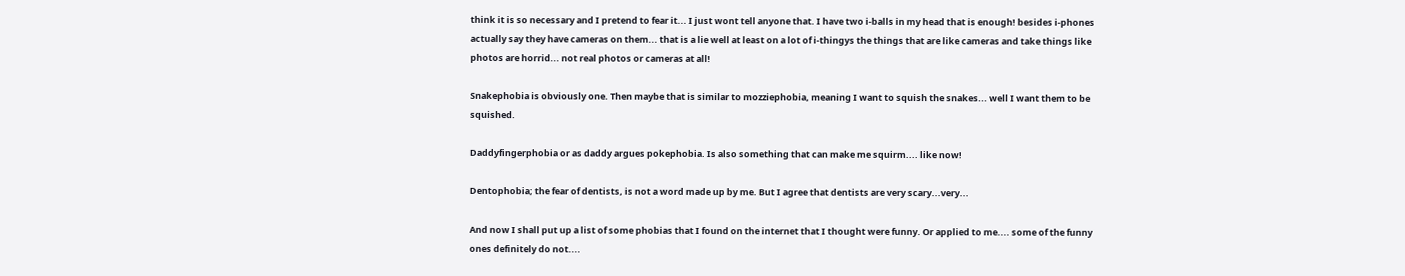think it is so necessary and I pretend to fear it... I just wont tell anyone that. I have two i-balls in my head that is enough! besides i-phones actually say they have cameras on them... that is a lie well at least on a lot of i-thingys the things that are like cameras and take things like photos are horrid... not real photos or cameras at all!

Snakephobia is obviously one. Then maybe that is similar to mozziephobia, meaning I want to squish the snakes... well I want them to be squished.

Daddyfingerphobia or as daddy argues pokephobia. Is also something that can make me squirm.... like now!

Dentophobia; the fear of dentists, is not a word made up by me. But I agree that dentists are very scary...very...

And now I shall put up a list of some phobias that I found on the internet that I thought were funny. Or applied to me.... some of the funny ones definitely do not....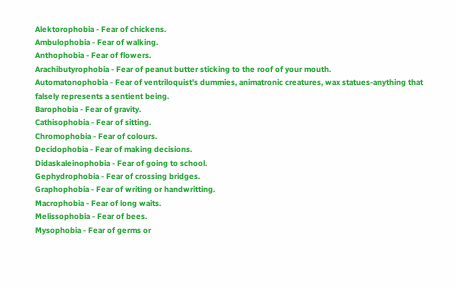Alektorophobia - Fear of chickens.
Ambulophobia - Fear of walking.
Anthophobia - Fear of flowers.
Arachibutyrophobia - Fear of peanut butter sticking to the roof of your mouth.
Automatonophobia - Fear of ventriloquist's dummies, animatronic creatures, wax statues-anything that falsely represents a sentient being.
Barophobia - Fear of gravity.
Cathisophobia - Fear of sitting.
Chromophobia - Fear of colours.
Decidophobia - Fear of making decisions.
Didaskaleinophobia - Fear of going to school.
Gephydrophobia - Fear of crossing bridges.
Graphophobia - Fear of writing or handwritting.
Macrophobia - Fear of long waits.
Melissophobia - Fear of bees.
Mysophobia - Fear of germs or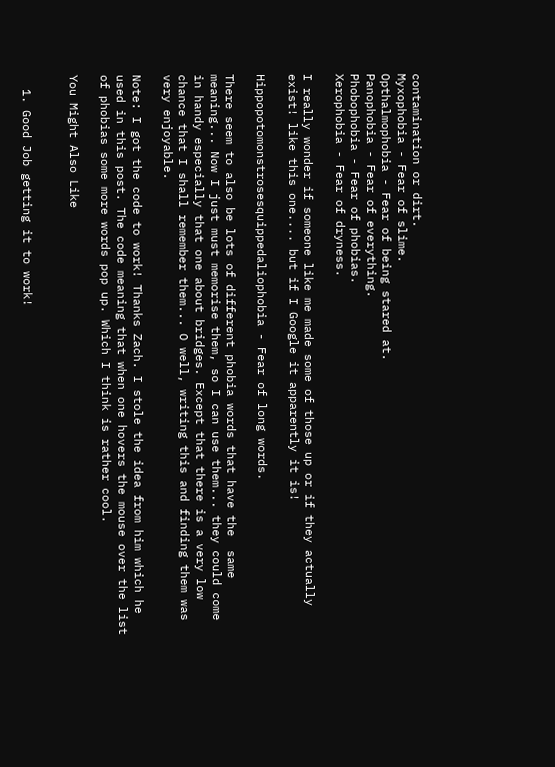contamination or dirt.
Myxophobia - Fear of slime.
Opthalmophobia - Fear of being stared at.
Panophobia - Fear of everything.
Phobophobia - Fear of phobias.
Xerophobia - Fear of dryness.

I really wonder if someone like me made some of those up or if they actually exist! like this one.... but if I Google it apparently it is!

Hippopotomonstrosesquippedaliophobia - Fear of long words.

There seem to also be lots of different phobia words that have the  same meaning... Now I just must memorise them, so I can use them... they could come in handy especially that one about bridges. Except that there is a very low chance that I shall remember them... O well, writing this and finding them was very enjoyable.

Note: I got the code to work! Thanks Zach. I stole the idea from him which he used in this post. The code meaning that when one hovers the mouse over the list of phobias some more words pop up. Which I think is rather cool.

You Might Also Like


  1. Good Job getting it to work!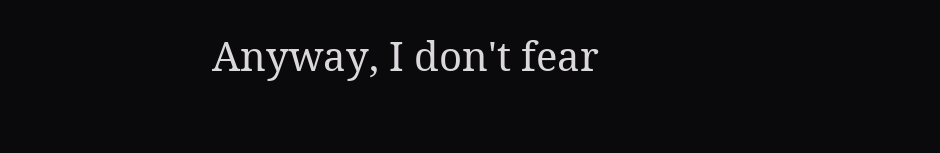Anyway, I don't fear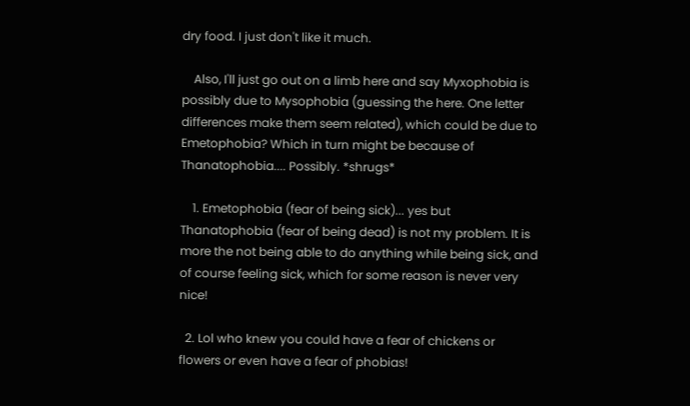dry food. I just don't like it much.

    Also, I'll just go out on a limb here and say Myxophobia is possibly due to Mysophobia (guessing the here. One letter differences make them seem related), which could be due to Emetophobia? Which in turn might be because of Thanatophobia.... Possibly. *shrugs*

    1. Emetophobia (fear of being sick)... yes but Thanatophobia (fear of being dead) is not my problem. It is more the not being able to do anything while being sick, and of course feeling sick, which for some reason is never very nice!

  2. Lol who knew you could have a fear of chickens or flowers or even have a fear of phobias!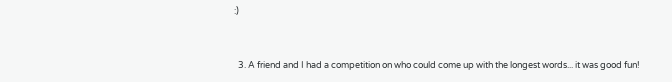:)


  3. A friend and I had a competition on who could come up with the longest words... it was good fun!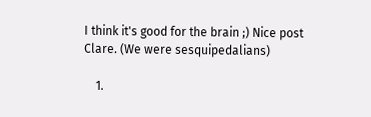I think it's good for the brain ;) Nice post Clare. (We were sesquipedalians)

    1.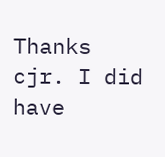Thanks cjr. I did have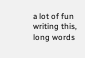a lot of fun writing this, long words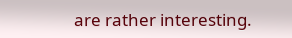are rather interesting.